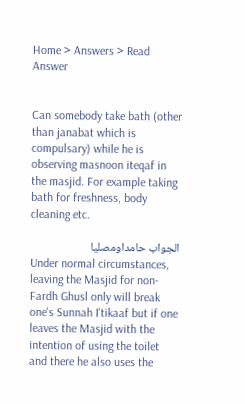Home > Answers > Read Answer


Can somebody take bath (other than janabat which is compulsary) while he is observing masnoon iteqaf in the masjid. For example taking bath for freshness, body cleaning etc.

الجواب حامداومصليا
Under normal circumstances, leaving the Masjid for non-Fardh Ghusl only will break one's Sunnah I'tikaaf but if one leaves the Masjid with the intention of using the toilet and there he also uses the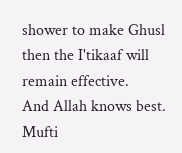shower to make Ghusl then the I'tikaaf will remain effective.
And Allah knows best.
Mufti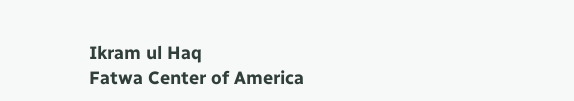Ikram ul Haq
Fatwa Center of America